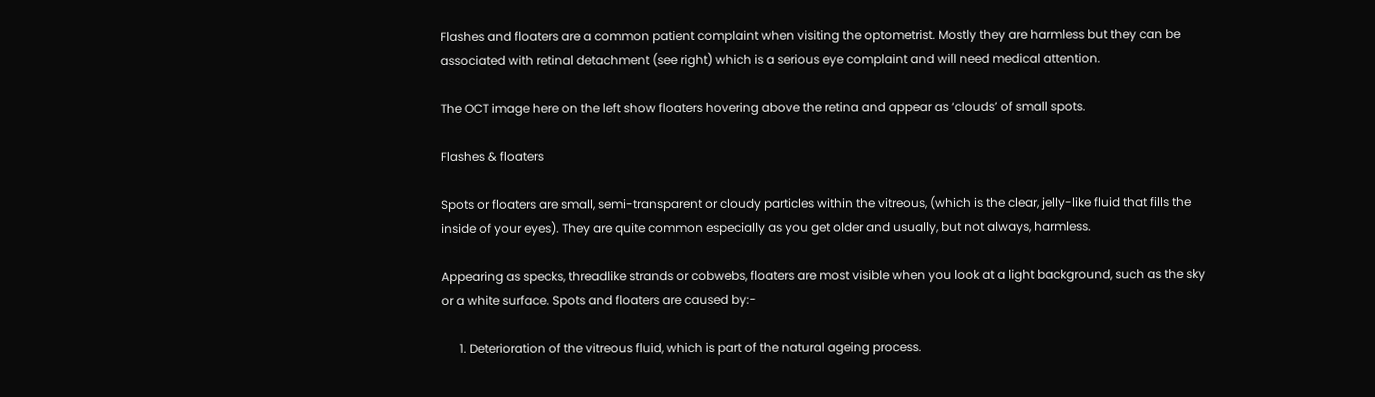Flashes and floaters are a common patient complaint when visiting the optometrist. Mostly they are harmless but they can be associated with retinal detachment (see right) which is a serious eye complaint and will need medical attention.

The OCT image here on the left show floaters hovering above the retina and appear as ‘clouds’ of small spots.

Flashes & floaters

Spots or floaters are small, semi-transparent or cloudy particles within the vitreous, (which is the clear, jelly-like fluid that fills the inside of your eyes). They are quite common especially as you get older and usually, but not always, harmless.

Appearing as specks, threadlike strands or cobwebs, floaters are most visible when you look at a light background, such as the sky or a white surface. Spots and floaters are caused by:-

      1. Deterioration of the vitreous fluid, which is part of the natural ageing process.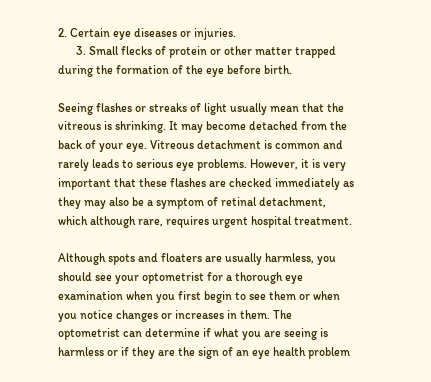2. Certain eye diseases or injuries.
      3. Small flecks of protein or other matter trapped during the formation of the eye before birth.

Seeing flashes or streaks of light usually mean that the vitreous is shrinking. It may become detached from the back of your eye. Vitreous detachment is common and rarely leads to serious eye problems. However, it is very important that these flashes are checked immediately as they may also be a symptom of retinal detachment, which although rare, requires urgent hospital treatment.

Although spots and floaters are usually harmless, you should see your optometrist for a thorough eye examination when you first begin to see them or when you notice changes or increases in them. The optometrist can determine if what you are seeing is harmless or if they are the sign of an eye health problem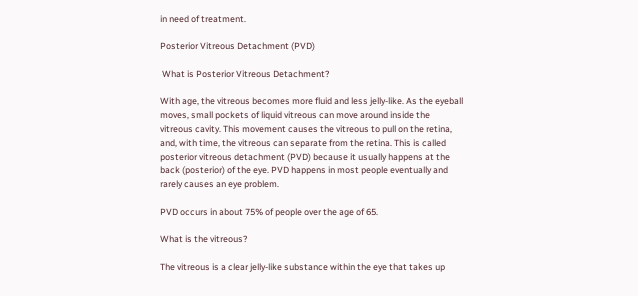in need of treatment.

Posterior Vitreous Detachment (PVD)

 What is Posterior Vitreous Detachment?

With age, the vitreous becomes more fluid and less jelly-like. As the eyeball moves, small pockets of liquid vitreous can move around inside the vitreous cavity. This movement causes the vitreous to pull on the retina, and, with time, the vitreous can separate from the retina. This is called posterior vitreous detachment (PVD) because it usually happens at the back (posterior) of the eye. PVD happens in most people eventually and rarely causes an eye problem.

PVD occurs in about 75% of people over the age of 65.

What is the vitreous?

The vitreous is a clear jelly-like substance within the eye that takes up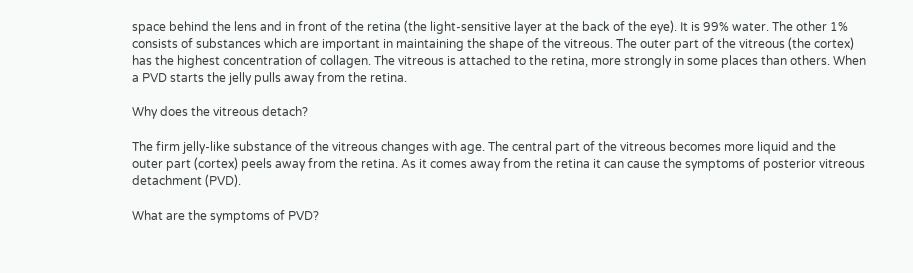space behind the lens and in front of the retina (the light-sensitive layer at the back of the eye). It is 99% water. The other 1% consists of substances which are important in maintaining the shape of the vitreous. The outer part of the vitreous (the cortex) has the highest concentration of collagen. The vitreous is attached to the retina, more strongly in some places than others. When a PVD starts the jelly pulls away from the retina.

Why does the vitreous detach?

The firm jelly-like substance of the vitreous changes with age. The central part of the vitreous becomes more liquid and the outer part (cortex) peels away from the retina. As it comes away from the retina it can cause the symptoms of posterior vitreous detachment (PVD).

What are the symptoms of PVD?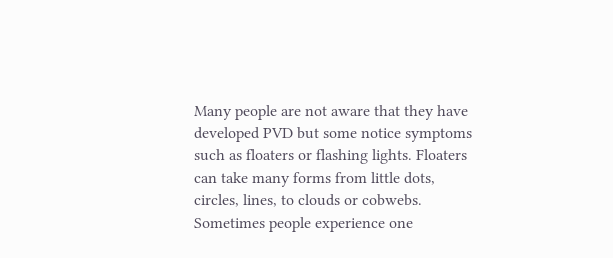Many people are not aware that they have developed PVD but some notice symptoms such as floaters or flashing lights. Floaters can take many forms from little dots, circles, lines, to clouds or cobwebs. Sometimes people experience one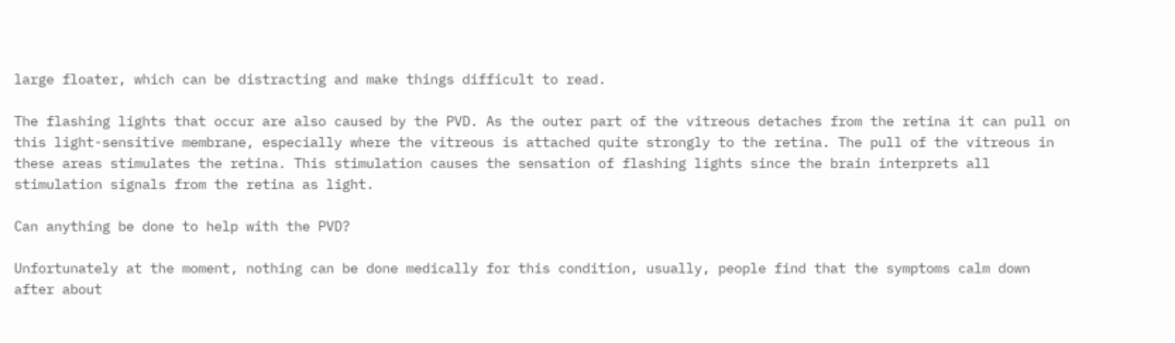large floater, which can be distracting and make things difficult to read.

The flashing lights that occur are also caused by the PVD. As the outer part of the vitreous detaches from the retina it can pull on this light-sensitive membrane, especially where the vitreous is attached quite strongly to the retina. The pull of the vitreous in these areas stimulates the retina. This stimulation causes the sensation of flashing lights since the brain interprets all stimulation signals from the retina as light.

Can anything be done to help with the PVD?

Unfortunately at the moment, nothing can be done medically for this condition, usually, people find that the symptoms calm down after about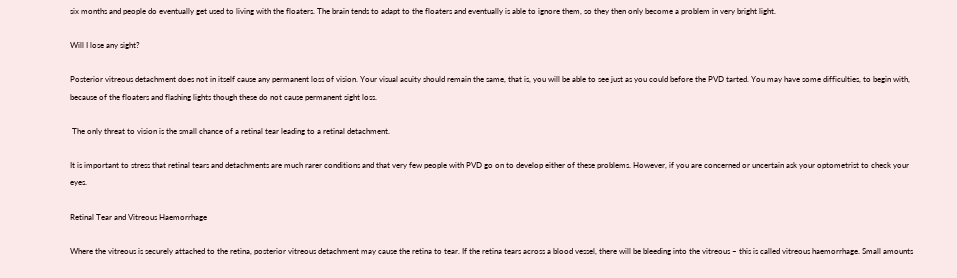six months and people do eventually get used to living with the floaters. The brain tends to adapt to the floaters and eventually is able to ignore them, so they then only become a problem in very bright light.

Will I lose any sight?

Posterior vitreous detachment does not in itself cause any permanent loss of vision. Your visual acuity should remain the same, that is, you will be able to see just as you could before the PVD tarted. You may have some difficulties, to begin with, because of the floaters and flashing lights though these do not cause permanent sight loss.

 The only threat to vision is the small chance of a retinal tear leading to a retinal detachment.

It is important to stress that retinal tears and detachments are much rarer conditions and that very few people with PVD go on to develop either of these problems. However, if you are concerned or uncertain ask your optometrist to check your eyes.

Retinal Tear and Vitreous Haemorrhage

Where the vitreous is securely attached to the retina, posterior vitreous detachment may cause the retina to tear. If the retina tears across a blood vessel, there will be bleeding into the vitreous – this is called vitreous haemorrhage. Small amounts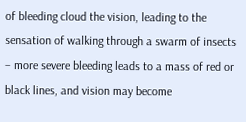of bleeding cloud the vision, leading to the sensation of walking through a swarm of insects – more severe bleeding leads to a mass of red or black lines, and vision may become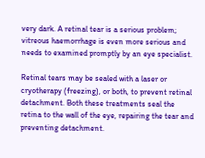very dark. A retinal tear is a serious problem; vitreous haemorrhage is even more serious and needs to examined promptly by an eye specialist.

Retinal tears may be sealed with a laser or cryotherapy (freezing), or both, to prevent retinal detachment. Both these treatments seal the retina to the wall of the eye, repairing the tear and preventing detachment.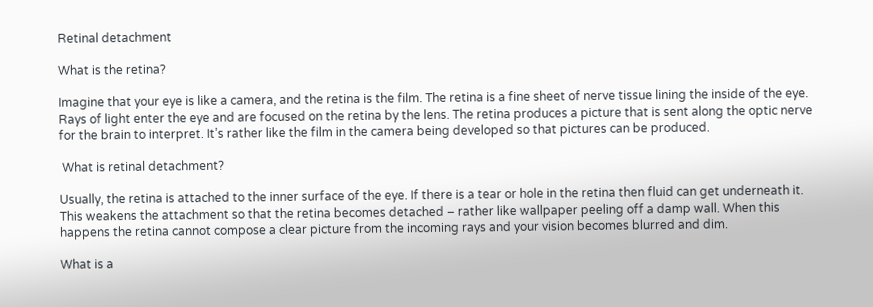Retinal detachment

What is the retina?

Imagine that your eye is like a camera, and the retina is the film. The retina is a fine sheet of nerve tissue lining the inside of the eye. Rays of light enter the eye and are focused on the retina by the lens. The retina produces a picture that is sent along the optic nerve for the brain to interpret. It’s rather like the film in the camera being developed so that pictures can be produced.

 What is retinal detachment?

Usually, the retina is attached to the inner surface of the eye. If there is a tear or hole in the retina then fluid can get underneath it. This weakens the attachment so that the retina becomes detached – rather like wallpaper peeling off a damp wall. When this happens the retina cannot compose a clear picture from the incoming rays and your vision becomes blurred and dim.

What is a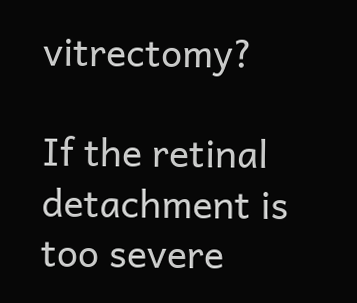vitrectomy?

If the retinal detachment is too severe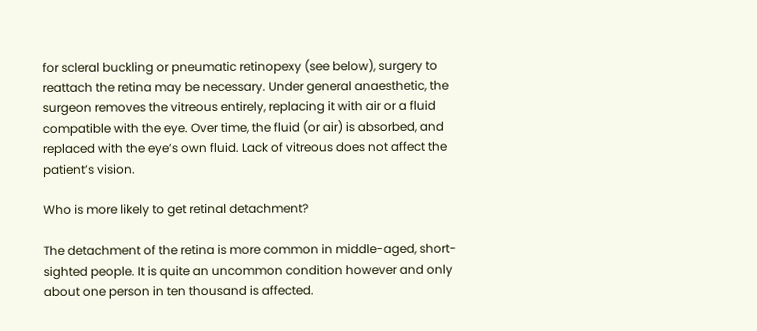for scleral buckling or pneumatic retinopexy (see below), surgery to reattach the retina may be necessary. Under general anaesthetic, the surgeon removes the vitreous entirely, replacing it with air or a fluid compatible with the eye. Over time, the fluid (or air) is absorbed, and replaced with the eye’s own fluid. Lack of vitreous does not affect the patient’s vision.

Who is more likely to get retinal detachment?

The detachment of the retina is more common in middle-aged, short-sighted people. It is quite an uncommon condition however and only about one person in ten thousand is affected.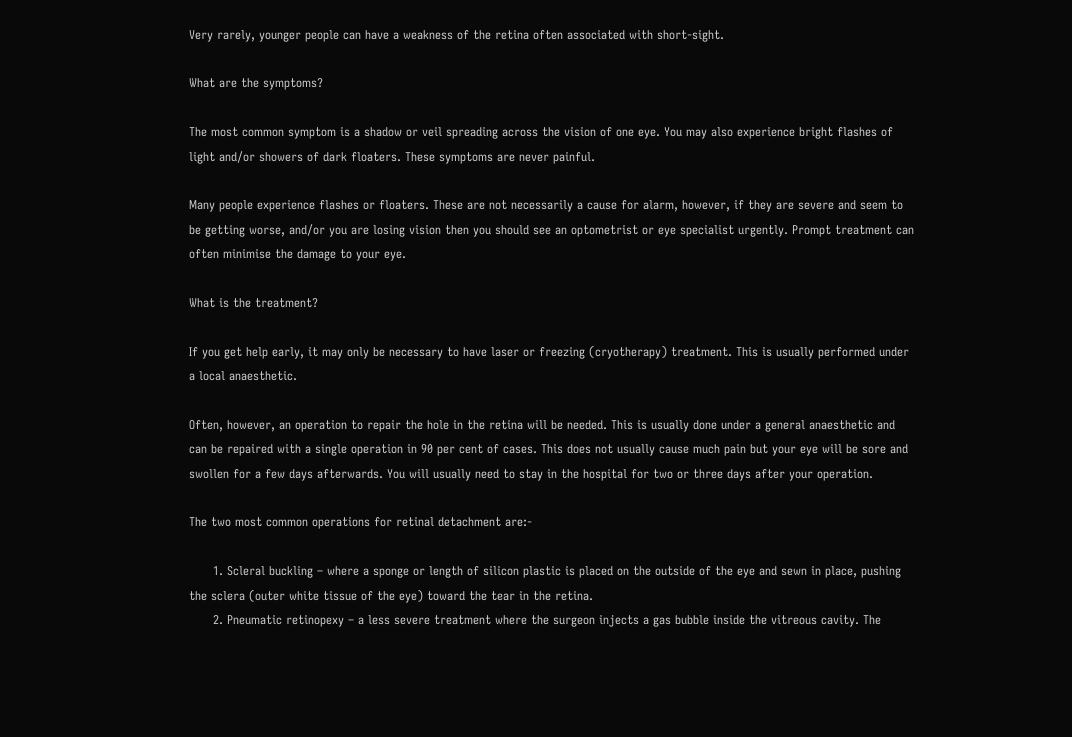Very rarely, younger people can have a weakness of the retina often associated with short-sight.

What are the symptoms?

The most common symptom is a shadow or veil spreading across the vision of one eye. You may also experience bright flashes of light and/or showers of dark floaters. These symptoms are never painful.

Many people experience flashes or floaters. These are not necessarily a cause for alarm, however, if they are severe and seem to be getting worse, and/or you are losing vision then you should see an optometrist or eye specialist urgently. Prompt treatment can often minimise the damage to your eye.

What is the treatment?

If you get help early, it may only be necessary to have laser or freezing (cryotherapy) treatment. This is usually performed under a local anaesthetic.

Often, however, an operation to repair the hole in the retina will be needed. This is usually done under a general anaesthetic and can be repaired with a single operation in 90 per cent of cases. This does not usually cause much pain but your eye will be sore and swollen for a few days afterwards. You will usually need to stay in the hospital for two or three days after your operation.

The two most common operations for retinal detachment are:-

      1. Scleral buckling – where a sponge or length of silicon plastic is placed on the outside of the eye and sewn in place, pushing the sclera (outer white tissue of the eye) toward the tear in the retina.
      2. Pneumatic retinopexy – a less severe treatment where the surgeon injects a gas bubble inside the vitreous cavity. The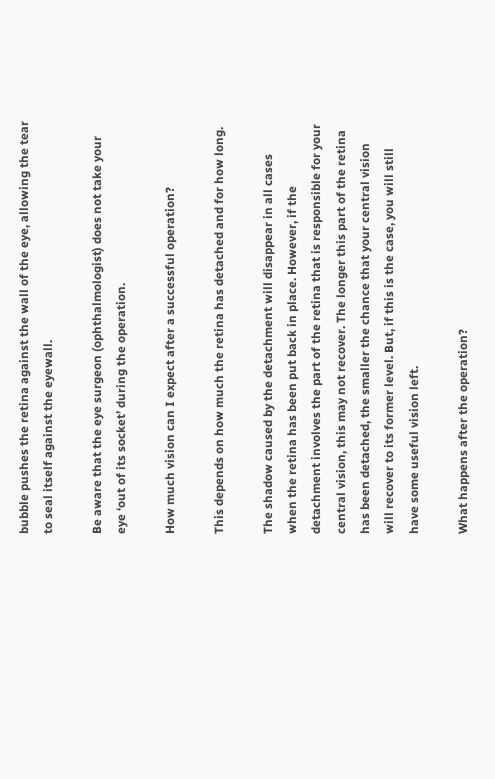bubble pushes the retina against the wall of the eye, allowing the tear to seal itself against the eyewall.

Be aware that the eye surgeon (ophthalmologist) does not take your eye ‘out of its socket’ during the operation.

How much vision can I expect after a successful operation?

This depends on how much the retina has detached and for how long.

The shadow caused by the detachment will disappear in all cases when the retina has been put back in place. However, if the detachment involves the part of the retina that is responsible for your central vision, this may not recover. The longer this part of the retina has been detached, the smaller the chance that your central vision will recover to its former level. But, if this is the case, you will still have some useful vision left.

What happens after the operation?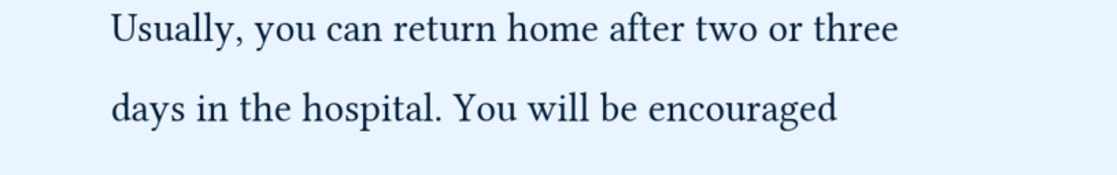Usually, you can return home after two or three days in the hospital. You will be encouraged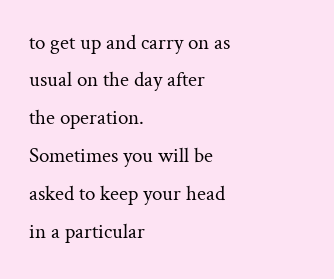to get up and carry on as usual on the day after the operation. Sometimes you will be asked to keep your head in a particular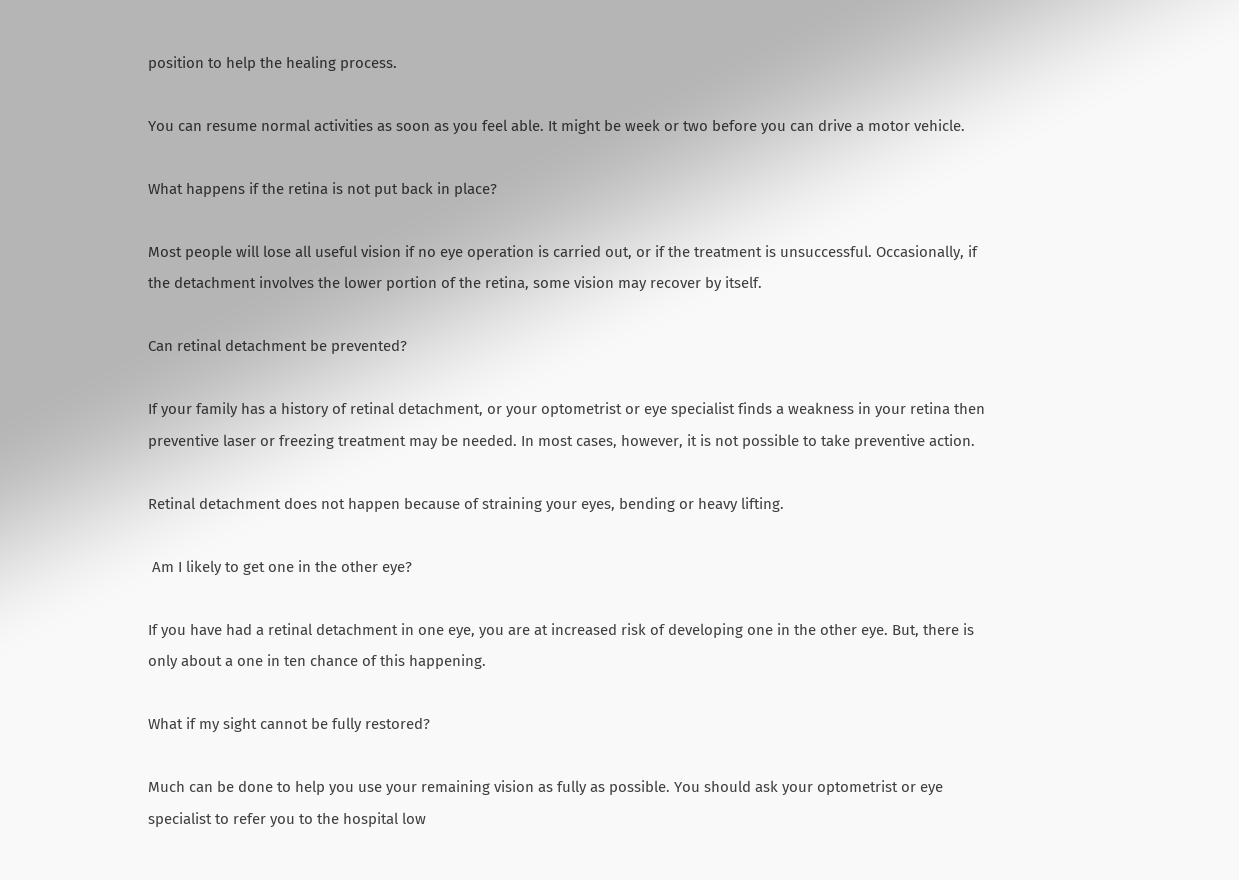position to help the healing process.

You can resume normal activities as soon as you feel able. It might be week or two before you can drive a motor vehicle.

What happens if the retina is not put back in place?

Most people will lose all useful vision if no eye operation is carried out, or if the treatment is unsuccessful. Occasionally, if the detachment involves the lower portion of the retina, some vision may recover by itself.

Can retinal detachment be prevented?

If your family has a history of retinal detachment, or your optometrist or eye specialist finds a weakness in your retina then preventive laser or freezing treatment may be needed. In most cases, however, it is not possible to take preventive action.

Retinal detachment does not happen because of straining your eyes, bending or heavy lifting.

 Am I likely to get one in the other eye?

If you have had a retinal detachment in one eye, you are at increased risk of developing one in the other eye. But, there is only about a one in ten chance of this happening.

What if my sight cannot be fully restored?

Much can be done to help you use your remaining vision as fully as possible. You should ask your optometrist or eye specialist to refer you to the hospital low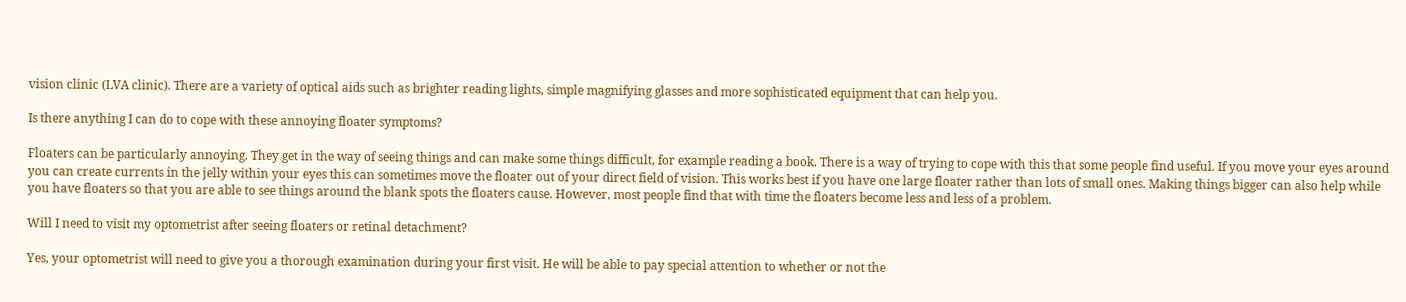vision clinic (LVA clinic). There are a variety of optical aids such as brighter reading lights, simple magnifying glasses and more sophisticated equipment that can help you.

Is there anything I can do to cope with these annoying floater symptoms?

Floaters can be particularly annoying. They get in the way of seeing things and can make some things difficult, for example reading a book. There is a way of trying to cope with this that some people find useful. If you move your eyes around you can create currents in the jelly within your eyes this can sometimes move the floater out of your direct field of vision. This works best if you have one large floater rather than lots of small ones. Making things bigger can also help while you have floaters so that you are able to see things around the blank spots the floaters cause. However, most people find that with time the floaters become less and less of a problem.

Will I need to visit my optometrist after seeing floaters or retinal detachment?

Yes, your optometrist will need to give you a thorough examination during your first visit. He will be able to pay special attention to whether or not the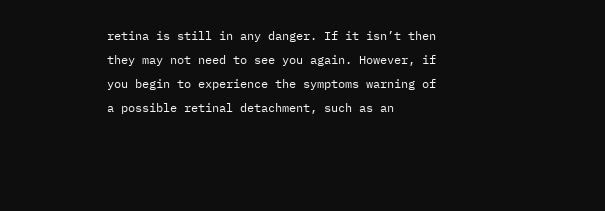retina is still in any danger. If it isn’t then they may not need to see you again. However, if you begin to experience the symptoms warning of a possible retinal detachment, such as an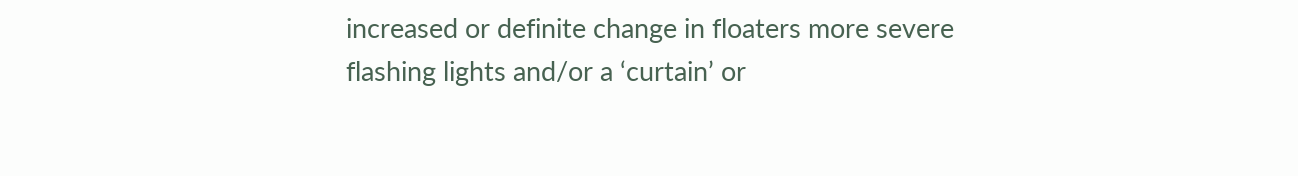increased or definite change in floaters more severe flashing lights and/or a ‘curtain’ or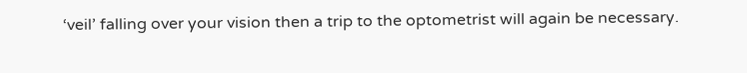‘veil’ falling over your vision then a trip to the optometrist will again be necessary.